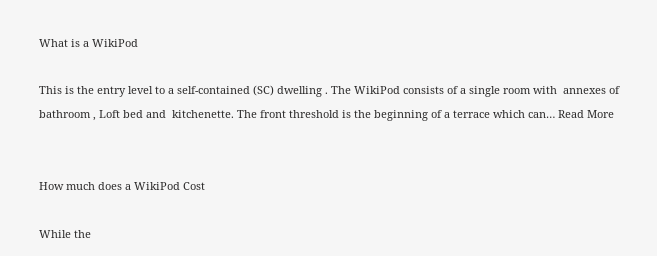What is a WikiPod

This is the entry level to a self-contained (SC) dwelling . The WikiPod consists of a single room with  annexes of bathroom , Loft bed and  kitchenette. The front threshold is the beginning of a terrace which can… Read More


How much does a WikiPod Cost

While the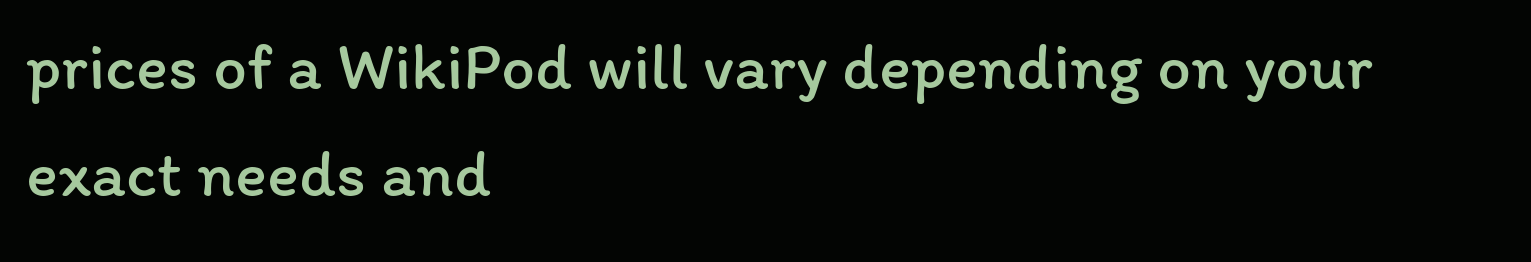prices of a WikiPod will vary depending on your exact needs and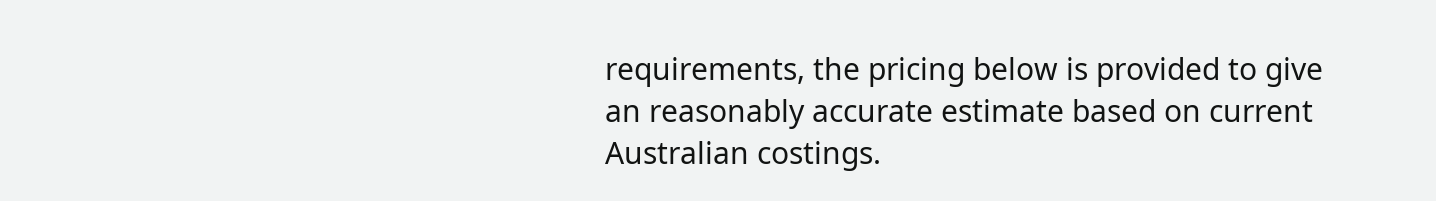requirements, the pricing below is provided to give an reasonably accurate estimate based on current Australian costings.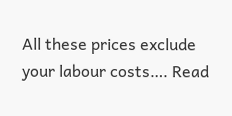All these prices exclude your labour costs…. Read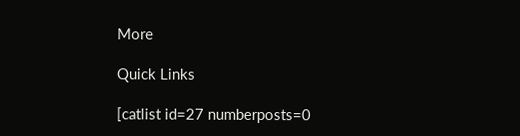More

Quick Links

[catlist id=27 numberposts=0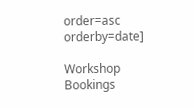order=asc orderby=date]

Workshop Bookings